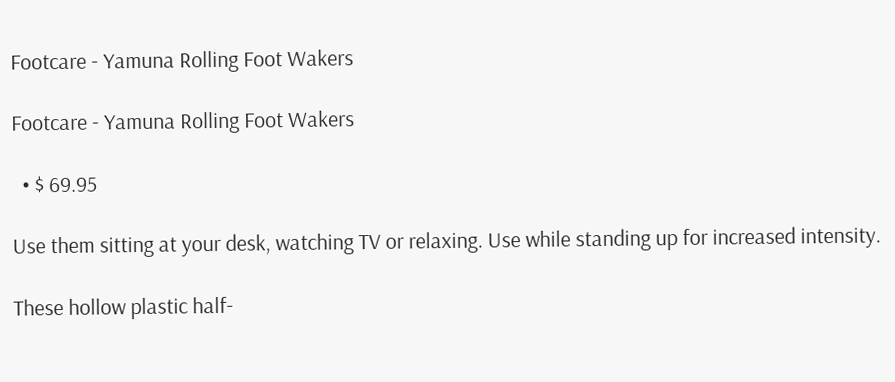Footcare - Yamuna Rolling Foot Wakers

Footcare - Yamuna Rolling Foot Wakers

  • $ 69.95

Use them sitting at your desk, watching TV or relaxing. Use while standing up for increased intensity.

These hollow plastic half-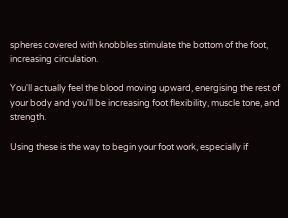spheres covered with knobbles stimulate the bottom of the foot, increasing circulation.

You'll actually feel the blood moving upward, energising the rest of your body and you'll be increasing foot flexibility, muscle tone, and strength.

Using these is the way to begin your foot work, especially if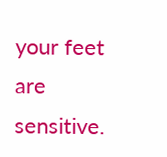your feet are sensitive.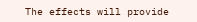The effects will provide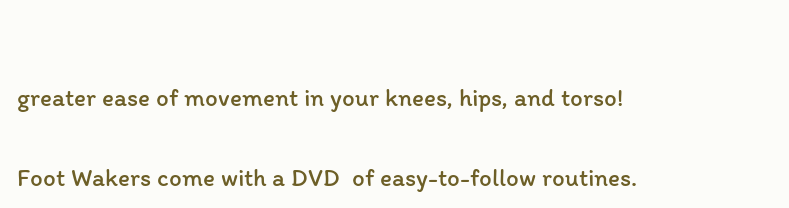greater ease of movement in your knees, hips, and torso!

Foot Wakers come with a DVD  of easy-to-follow routines.